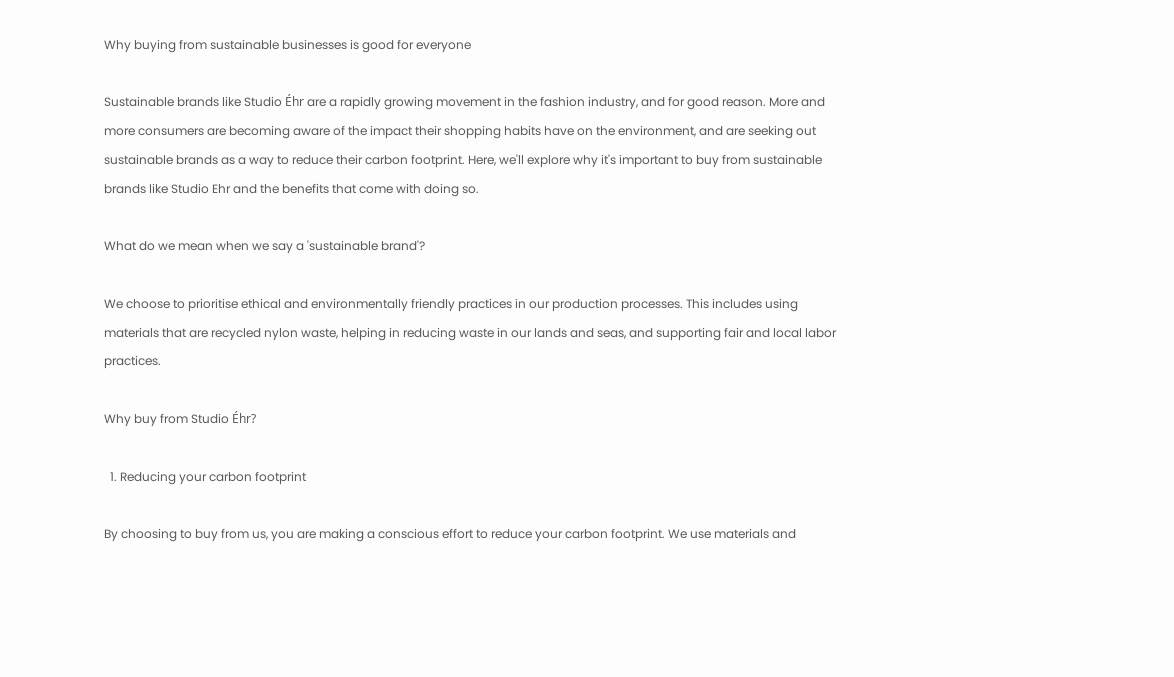Why buying from sustainable businesses is good for everyone

Sustainable brands like Studio Éhr are a rapidly growing movement in the fashion industry, and for good reason. More and more consumers are becoming aware of the impact their shopping habits have on the environment, and are seeking out sustainable brands as a way to reduce their carbon footprint. Here, we'll explore why it's important to buy from sustainable brands like Studio Ehr and the benefits that come with doing so.

What do we mean when we say a 'sustainable brand'?

We choose to prioritise ethical and environmentally friendly practices in our production processes. This includes using materials that are recycled nylon waste, helping in reducing waste in our lands and seas, and supporting fair and local labor practices.

Why buy from Studio Éhr?

  1. Reducing your carbon footprint

By choosing to buy from us, you are making a conscious effort to reduce your carbon footprint. We use materials and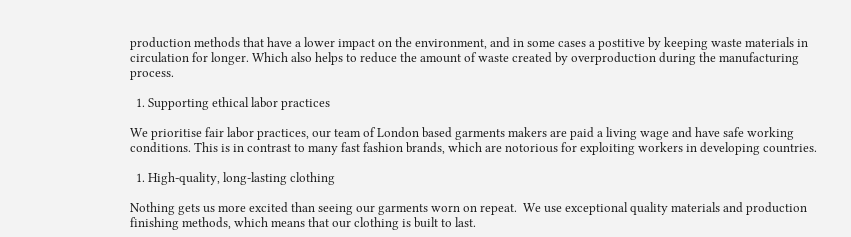production methods that have a lower impact on the environment, and in some cases a postitive by keeping waste materials in circulation for longer. Which also helps to reduce the amount of waste created by overproduction during the manufacturing process.

  1. Supporting ethical labor practices

We prioritise fair labor practices, our team of London based garments makers are paid a living wage and have safe working conditions. This is in contrast to many fast fashion brands, which are notorious for exploiting workers in developing countries.

  1. High-quality, long-lasting clothing

Nothing gets us more excited than seeing our garments worn on repeat.  We use exceptional quality materials and production finishing methods, which means that our clothing is built to last.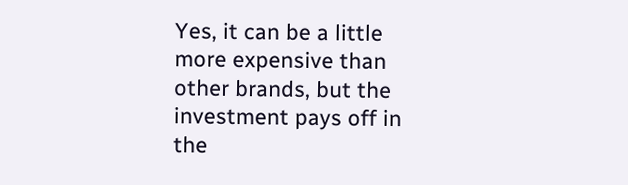Yes, it can be a little more expensive than other brands, but the investment pays off in the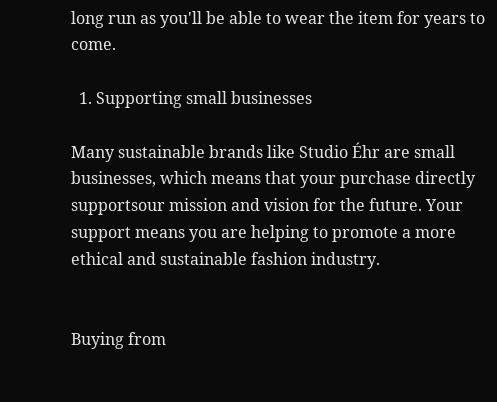long run as you'll be able to wear the item for years to come.

  1. Supporting small businesses

Many sustainable brands like Studio Éhr are small businesses, which means that your purchase directly supportsour mission and vision for the future. Your support means you are helping to promote a more ethical and sustainable fashion industry.


Buying from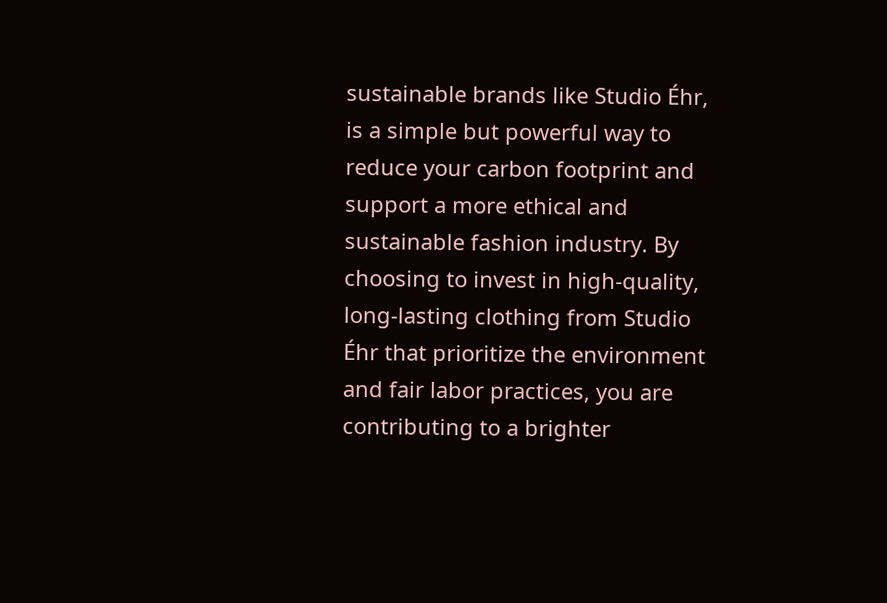sustainable brands like Studio Éhr, is a simple but powerful way to reduce your carbon footprint and support a more ethical and sustainable fashion industry. By choosing to invest in high-quality, long-lasting clothing from Studio Éhr that prioritize the environment and fair labor practices, you are contributing to a brighter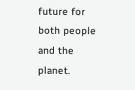future for both people and the planet.